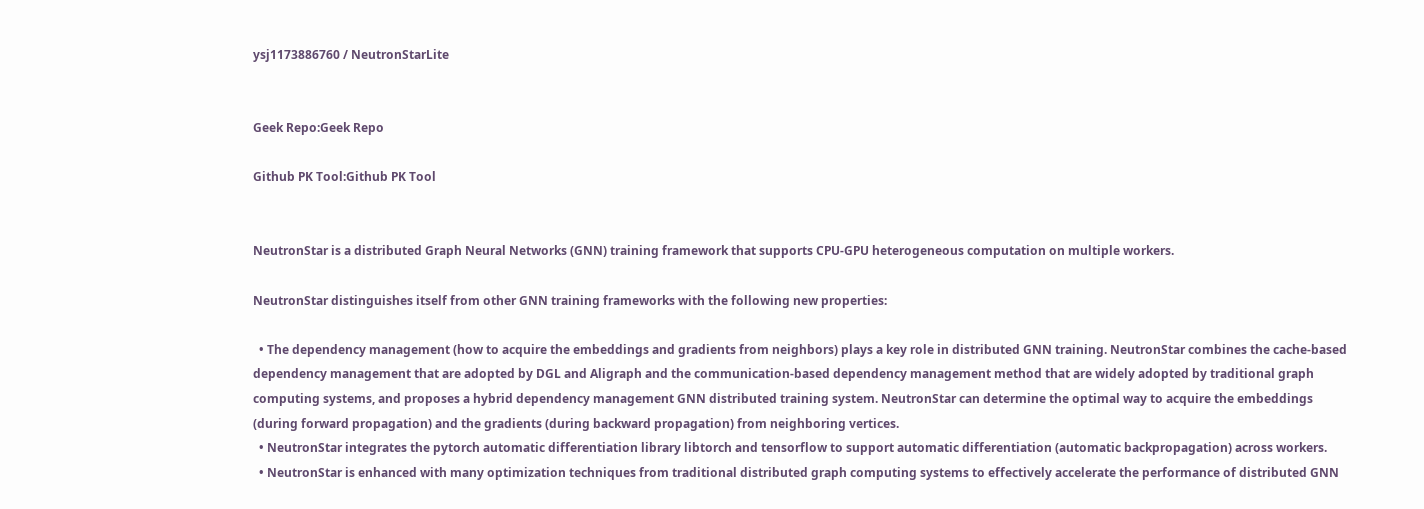ysj1173886760 / NeutronStarLite


Geek Repo:Geek Repo

Github PK Tool:Github PK Tool


NeutronStar is a distributed Graph Neural Networks (GNN) training framework that supports CPU-GPU heterogeneous computation on multiple workers.

NeutronStar distinguishes itself from other GNN training frameworks with the following new properties:

  • The dependency management (how to acquire the embeddings and gradients from neighbors) plays a key role in distributed GNN training. NeutronStar combines the cache-based dependency management that are adopted by DGL and Aligraph and the communication-based dependency management method that are widely adopted by traditional graph computing systems, and proposes a hybrid dependency management GNN distributed training system. NeutronStar can determine the optimal way to acquire the embeddings (during forward propagation) and the gradients (during backward propagation) from neighboring vertices.
  • NeutronStar integrates the pytorch automatic differentiation library libtorch and tensorflow to support automatic differentiation (automatic backpropagation) across workers.
  • NeutronStar is enhanced with many optimization techniques from traditional distributed graph computing systems to effectively accelerate the performance of distributed GNN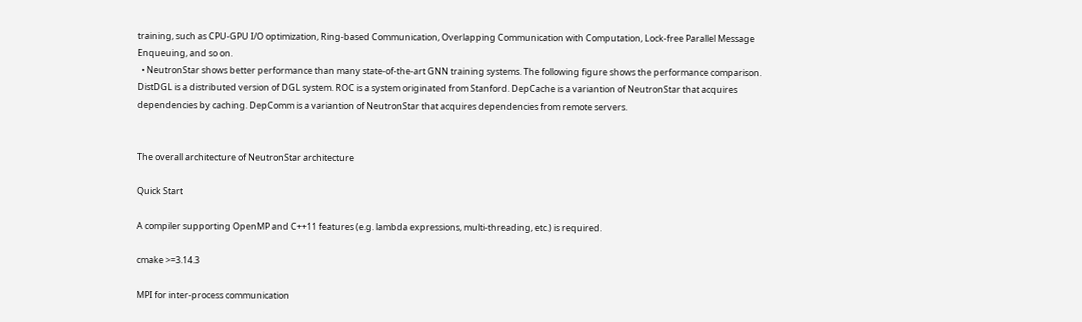training, such as CPU-GPU I/O optimization, Ring-based Communication, Overlapping Communication with Computation, Lock-free Parallel Message Enqueuing, and so on.
  • NeutronStar shows better performance than many state-of-the-art GNN training systems. The following figure shows the performance comparison. DistDGL is a distributed version of DGL system. ROC is a system originated from Stanford. DepCache is a variantion of NeutronStar that acquires dependencies by caching. DepComm is a variantion of NeutronStar that acquires dependencies from remote servers.


The overall architecture of NeutronStar architecture

Quick Start

A compiler supporting OpenMP and C++11 features (e.g. lambda expressions, multi-threading, etc.) is required.

cmake >=3.14.3

MPI for inter-process communication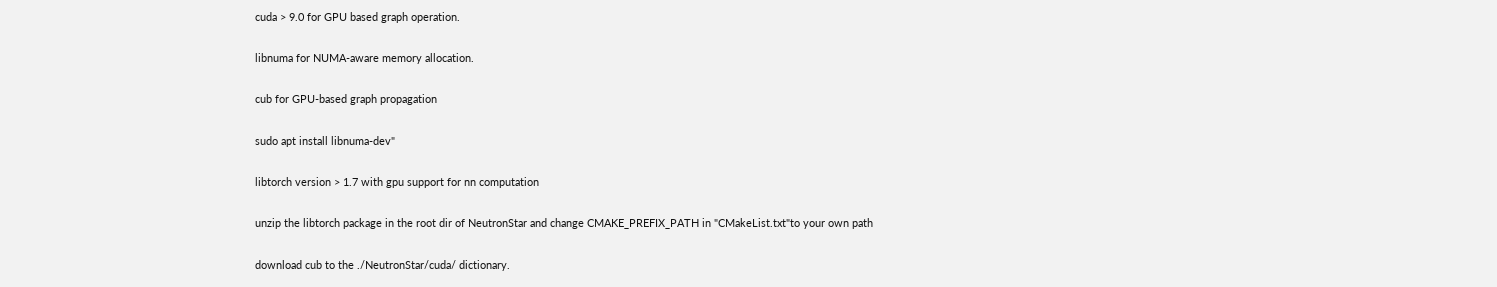cuda > 9.0 for GPU based graph operation.

libnuma for NUMA-aware memory allocation.

cub for GPU-based graph propagation

sudo apt install libnuma-dev"

libtorch version > 1.7 with gpu support for nn computation

unzip the libtorch package in the root dir of NeutronStar and change CMAKE_PREFIX_PATH in "CMakeList.txt"to your own path

download cub to the ./NeutronStar/cuda/ dictionary.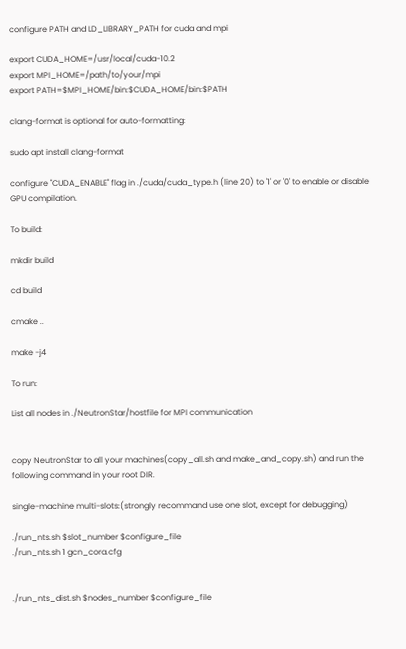configure PATH and LD_LIBRARY_PATH for cuda and mpi

export CUDA_HOME=/usr/local/cuda-10.2
export MPI_HOME=/path/to/your/mpi
export PATH=$MPI_HOME/bin:$CUDA_HOME/bin:$PATH

clang-format is optional for auto-formatting:

sudo apt install clang-format

configure "CUDA_ENABLE" flag in ./cuda/cuda_type.h (line 20) to '1' or '0' to enable or disable GPU compilation.

To build:

mkdir build

cd build

cmake ..

make -j4

To run:

List all nodes in ./NeutronStar/hostfile for MPI communication


copy NeutronStar to all your machines(copy_all.sh and make_and_copy.sh) and run the following command in your root DIR.

single-machine multi-slots:(strongly recommand use one slot, except for debugging)

./run_nts.sh $slot_number $configure_file
./run_nts.sh 1 gcn_cora.cfg


./run_nts_dist.sh $nodes_number $configure_file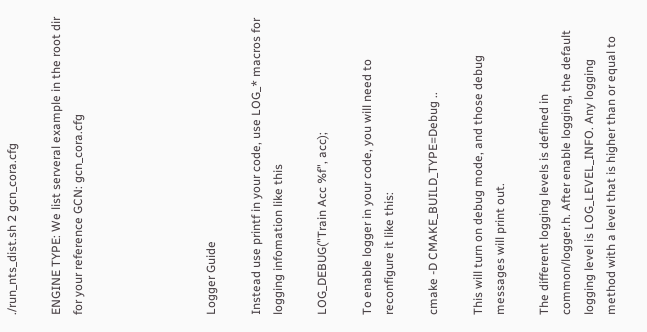./run_nts_dist.sh 2 gcn_cora.cfg

ENGINE TYPE: We list serveral example in the root dir for your reference GCN: gcn_cora.cfg





Logger Guide

Instead use printf in your code, use LOG_* macros for logging infomation like this

LOG_DEBUG("Train Acc %f", acc);

To enable logger in your code, you will need to reconfigure it like this:

cmake -D CMAKE_BUILD_TYPE=Debug ..

This will turn on debug mode, and those debug messages will print out.

The different logging levels is defined in common/logger.h. After enable logging, the default logging level is LOG_LEVEL_INFO. Any logging method with a level that is higher than or equal to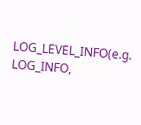LOG_LEVEL_INFO(e.g. LOG_INFO,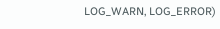LOG_WARN, LOG_ERROR)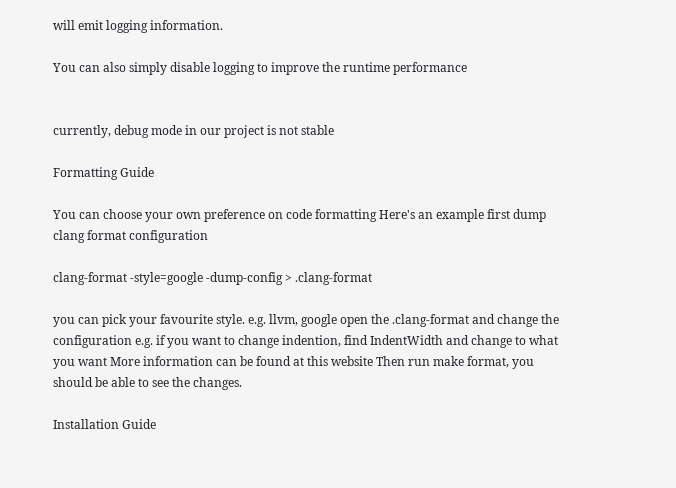will emit logging information.

You can also simply disable logging to improve the runtime performance


currently, debug mode in our project is not stable

Formatting Guide

You can choose your own preference on code formatting Here's an example first dump clang format configuration

clang-format -style=google -dump-config > .clang-format

you can pick your favourite style. e.g. llvm, google open the .clang-format and change the configuration e.g. if you want to change indention, find IndentWidth and change to what you want More information can be found at this website Then run make format, you should be able to see the changes.

Installation Guide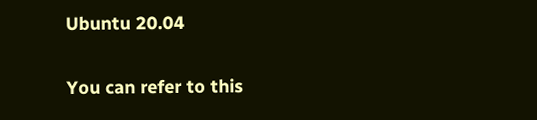Ubuntu 20.04

You can refer to this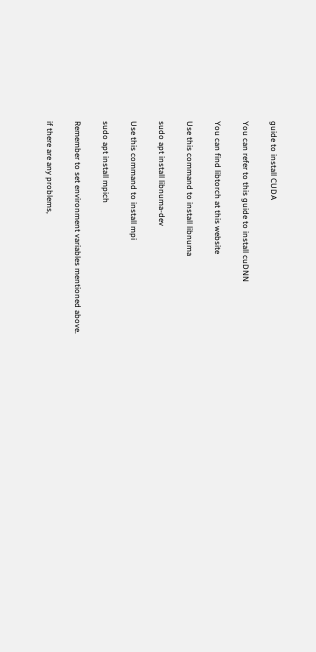guide to install CUDA

You can refer to this guide to install cuDNN

You can find libtorch at this website

Use this command to install libnuma

sudo apt install libnuma-dev

Use this command to install mpi

sudo apt install mpich

Remember to set environment variables mentioned above.

if there are any problems,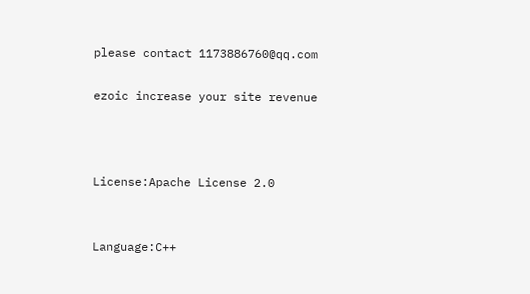please contact 1173886760@qq.com

ezoic increase your site revenue



License:Apache License 2.0


Language:C++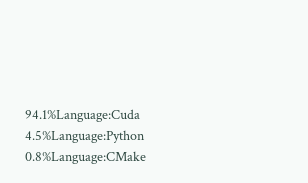94.1%Language:Cuda 4.5%Language:Python 0.8%Language:CMake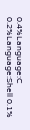0.4%Language:C 0.2%Language:Shell 0.1%